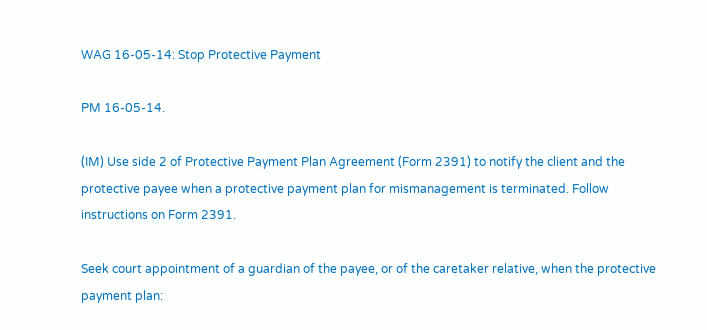WAG 16-05-14: Stop Protective Payment

PM 16-05-14.

(IM) Use side 2 of Protective Payment Plan Agreement (Form 2391) to notify the client and the protective payee when a protective payment plan for mismanagement is terminated. Follow instructions on Form 2391.

Seek court appointment of a guardian of the payee, or of the caretaker relative, when the protective payment plan: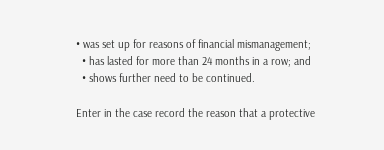• was set up for reasons of financial mismanagement;
  • has lasted for more than 24 months in a row; and
  • shows further need to be continued.

Enter in the case record the reason that a protective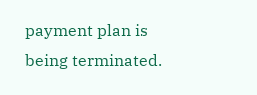payment plan is being terminated.